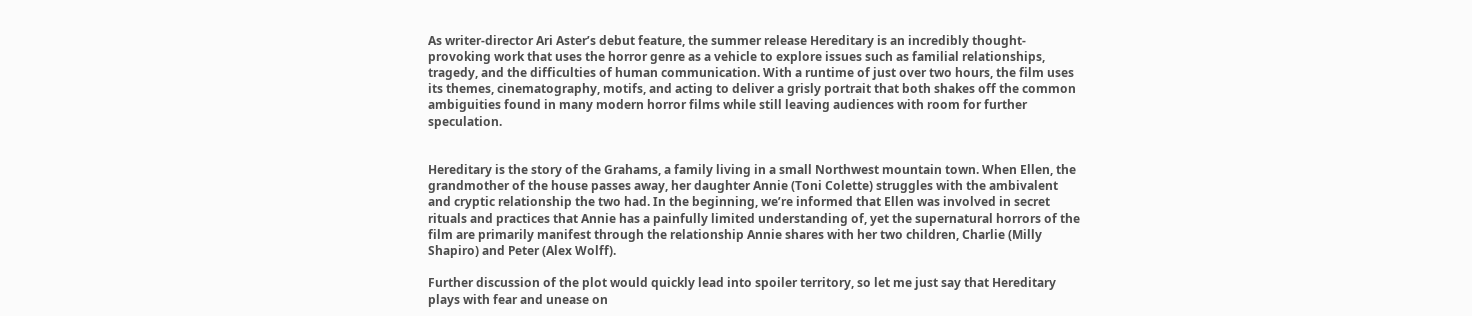As writer-director Ari Aster’s debut feature, the summer release Hereditary is an incredibly thought-provoking work that uses the horror genre as a vehicle to explore issues such as familial relationships, tragedy, and the difficulties of human communication. With a runtime of just over two hours, the film uses its themes, cinematography, motifs, and acting to deliver a grisly portrait that both shakes off the common ambiguities found in many modern horror films while still leaving audiences with room for further speculation.


Hereditary is the story of the Grahams, a family living in a small Northwest mountain town. When Ellen, the grandmother of the house passes away, her daughter Annie (Toni Colette) struggles with the ambivalent and cryptic relationship the two had. In the beginning, we’re informed that Ellen was involved in secret rituals and practices that Annie has a painfully limited understanding of, yet the supernatural horrors of the film are primarily manifest through the relationship Annie shares with her two children, Charlie (Milly Shapiro) and Peter (Alex Wolff).

Further discussion of the plot would quickly lead into spoiler territory, so let me just say that Hereditary plays with fear and unease on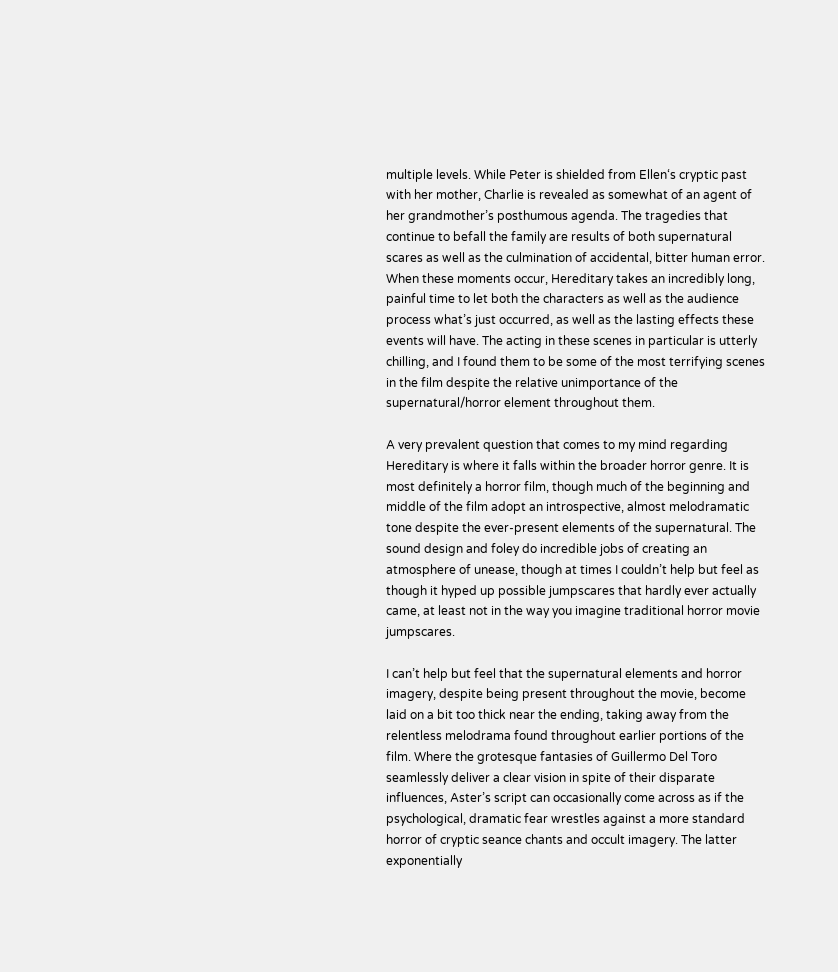multiple levels. While Peter is shielded from Ellen‘s cryptic past with her mother, Charlie is revealed as somewhat of an agent of her grandmother’s posthumous agenda. The tragedies that continue to befall the family are results of both supernatural scares as well as the culmination of accidental, bitter human error. When these moments occur, Hereditary takes an incredibly long, painful time to let both the characters as well as the audience process what’s just occurred, as well as the lasting effects these events will have. The acting in these scenes in particular is utterly chilling, and I found them to be some of the most terrifying scenes in the film despite the relative unimportance of the supernatural/horror element throughout them.

A very prevalent question that comes to my mind regarding Hereditary is where it falls within the broader horror genre. It is most definitely a horror film, though much of the beginning and middle of the film adopt an introspective, almost melodramatic tone despite the ever-present elements of the supernatural. The sound design and foley do incredible jobs of creating an atmosphere of unease, though at times I couldn’t help but feel as though it hyped up possible jumpscares that hardly ever actually came, at least not in the way you imagine traditional horror movie jumpscares.

I can’t help but feel that the supernatural elements and horror imagery, despite being present throughout the movie, become laid on a bit too thick near the ending, taking away from the relentless melodrama found throughout earlier portions of the film. Where the grotesque fantasies of Guillermo Del Toro seamlessly deliver a clear vision in spite of their disparate influences, Aster’s script can occasionally come across as if the psychological, dramatic fear wrestles against a more standard horror of cryptic seance chants and occult imagery. The latter exponentially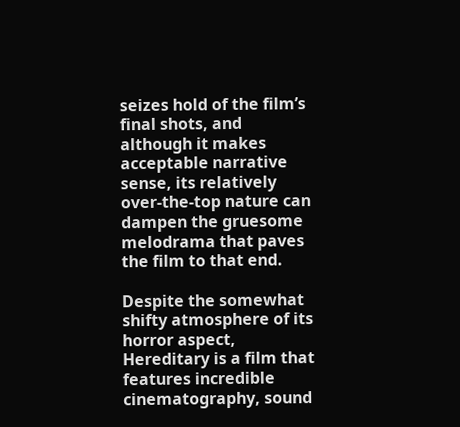seizes hold of the film’s final shots, and although it makes acceptable narrative sense, its relatively over-the-top nature can dampen the gruesome melodrama that paves the film to that end.

Despite the somewhat shifty atmosphere of its horror aspect, Hereditary is a film that features incredible cinematography, sound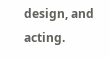design, and acting.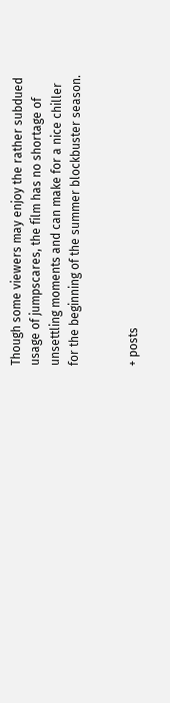Though some viewers may enjoy the rather subdued usage of jumpscares, the film has no shortage of unsettling moments and can make for a nice chiller for the beginning of the summer blockbuster season.


+ posts